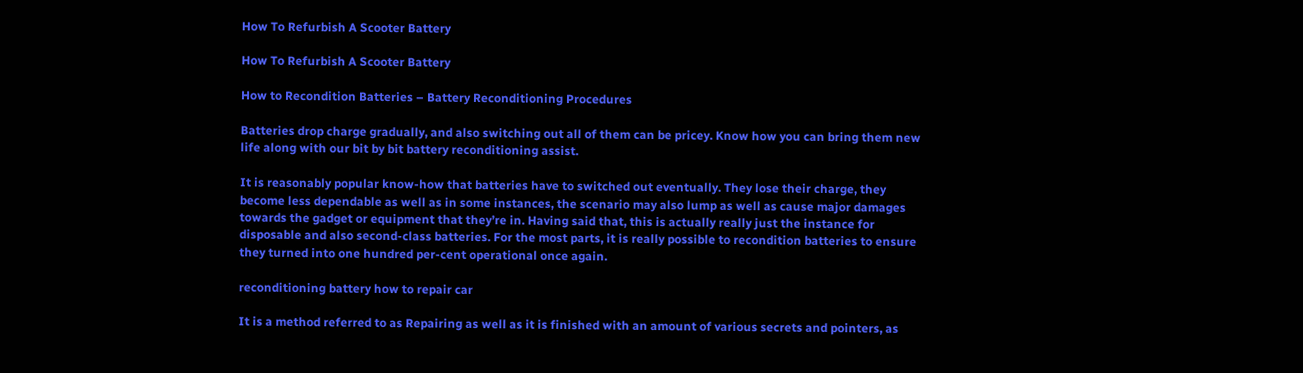How To Refurbish A Scooter Battery

How To Refurbish A Scooter Battery

How to Recondition Batteries – Battery Reconditioning Procedures

Batteries drop charge gradually, and also switching out all of them can be pricey. Know how you can bring them new life along with our bit by bit battery reconditioning assist.

It is reasonably popular know-how that batteries have to switched out eventually. They lose their charge, they become less dependable as well as in some instances, the scenario may also lump as well as cause major damages towards the gadget or equipment that they’re in. Having said that, this is actually really just the instance for disposable and also second-class batteries. For the most parts, it is really possible to recondition batteries to ensure they turned into one hundred per-cent operational once again.

reconditioning battery how to repair car

It is a method referred to as Repairing as well as it is finished with an amount of various secrets and pointers, as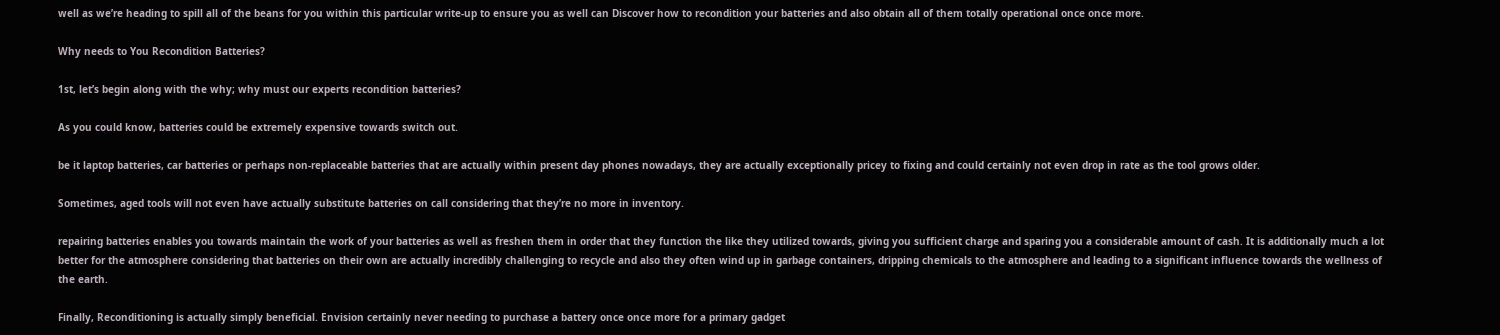well as we’re heading to spill all of the beans for you within this particular write-up to ensure you as well can Discover how to recondition your batteries and also obtain all of them totally operational once once more.

Why needs to You Recondition Batteries?

1st, let’s begin along with the why; why must our experts recondition batteries?

As you could know, batteries could be extremely expensive towards switch out.

be it laptop batteries, car batteries or perhaps non-replaceable batteries that are actually within present day phones nowadays, they are actually exceptionally pricey to fixing and could certainly not even drop in rate as the tool grows older.

Sometimes, aged tools will not even have actually substitute batteries on call considering that they’re no more in inventory.

repairing batteries enables you towards maintain the work of your batteries as well as freshen them in order that they function the like they utilized towards, giving you sufficient charge and sparing you a considerable amount of cash. It is additionally much a lot better for the atmosphere considering that batteries on their own are actually incredibly challenging to recycle and also they often wind up in garbage containers, dripping chemicals to the atmosphere and leading to a significant influence towards the wellness of the earth.

Finally, Reconditioning is actually simply beneficial. Envision certainly never needing to purchase a battery once once more for a primary gadget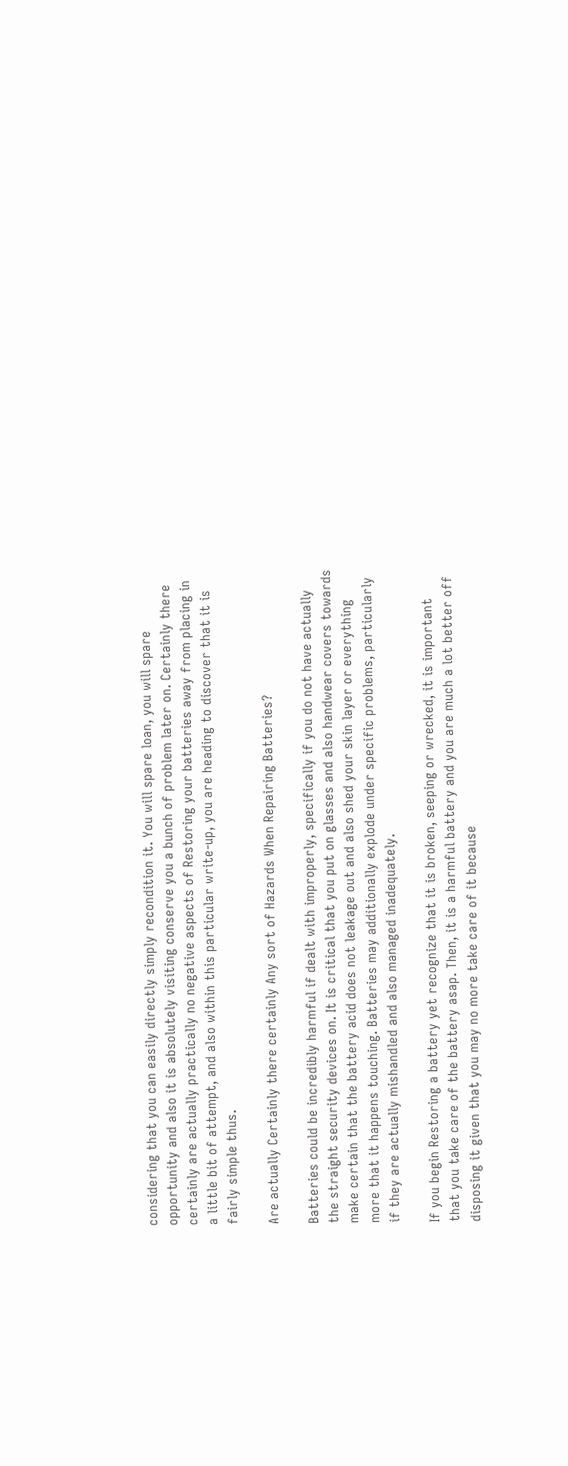considering that you can easily directly simply recondition it. You will spare loan, you will spare opportunity and also it is absolutely visiting conserve you a bunch of problem later on. Certainly there certainly are actually practically no negative aspects of Restoring your batteries away from placing in a little bit of attempt, and also within this particular write-up, you are heading to discover that it is fairly simple thus.

Are actually Certainly there certainly Any sort of Hazards When Repairing Batteries?

Batteries could be incredibly harmful if dealt with improperly, specifically if you do not have actually the straight security devices on. It is critical that you put on glasses and also handwear covers towards make certain that the battery acid does not leakage out and also shed your skin layer or everything more that it happens touching. Batteries may additionally explode under specific problems, particularly if they are actually mishandled and also managed inadequately.

If you begin Restoring a battery yet recognize that it is broken, seeping or wrecked, it is important that you take care of the battery asap. Then, it is a harmful battery and you are much a lot better off disposing it given that you may no more take care of it because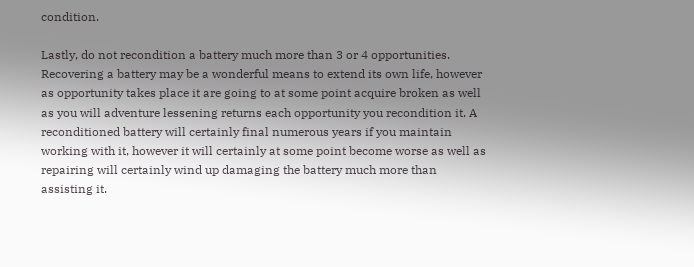condition.

Lastly, do not recondition a battery much more than 3 or 4 opportunities. Recovering a battery may be a wonderful means to extend its own life, however as opportunity takes place it are going to at some point acquire broken as well as you will adventure lessening returns each opportunity you recondition it. A reconditioned battery will certainly final numerous years if you maintain working with it, however it will certainly at some point become worse as well as repairing will certainly wind up damaging the battery much more than assisting it.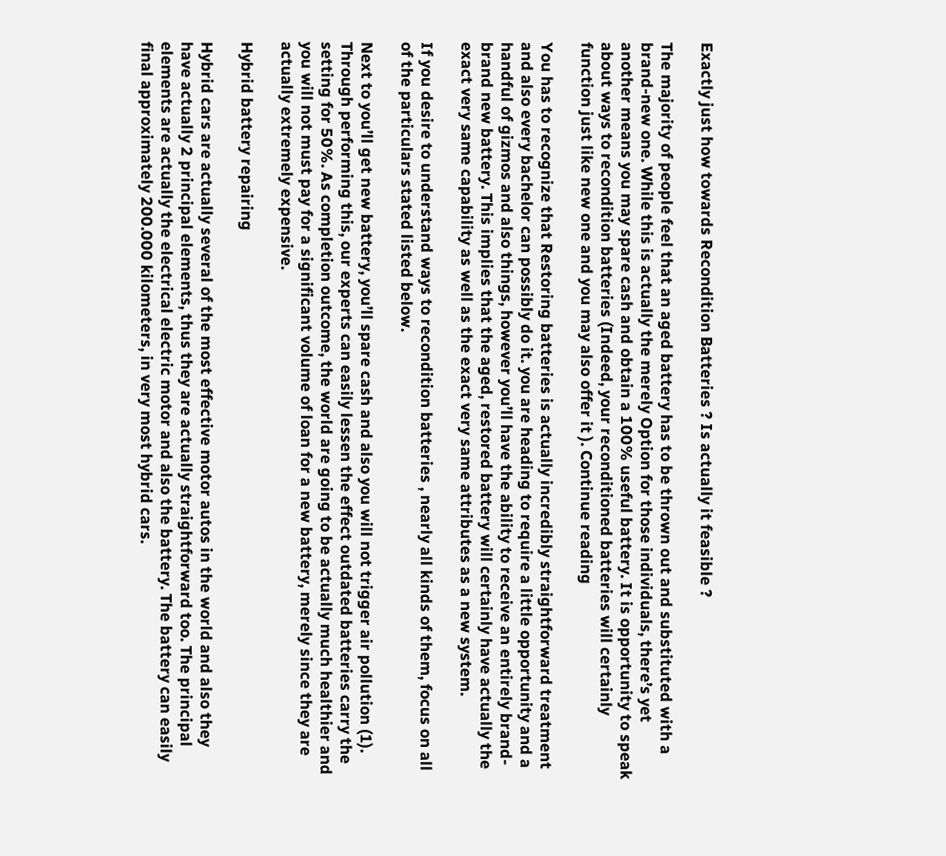Exactly just how towards Recondition Batteries ? Is actually it feasible ?

The majority of people feel that an aged battery has to be thrown out and substituted with a brand-new one. While this is actually the merely Option for those individuals, there’s yet another means you may spare cash and obtain a 100% useful battery. It is opportunity to speak about ways to recondition batteries (Indeed, your reconditioned batteries will certainly function just like new one and you may also offer it ). Continue reading

You has to recognize that Restoring batteries is actually incredibly straightforward treatment and also every bachelor can possibly do it. you are heading to require a little opportunity and a handful of gizmos and also things, however you’ll have the ability to receive an entirely brand-brand new battery. This implies that the aged, restored battery will certainly have actually the exact very same capability as well as the exact very same attributes as a new system.

If you desire to understand ways to recondition batteries , nearly all kinds of them, focus on all of the particulars stated listed below.

Next to you’ll get new battery, you’ll spare cash and also you will not trigger air pollution (1). Through performing this, our experts can easily lessen the effect outdated batteries carry the setting for 50%. As completion outcome, the world are going to be actually much healthier and you will not must pay for a significant volume of loan for a new battery, merely since they are actually extremely expensive.

Hybrid battery repairing

Hybrid cars are actually several of the most effective motor autos in the world and also they have actually 2 principal elements, thus they are actually straightforward too. The principal elements are actually the electrical electric motor and also the battery. The battery can easily final approximately 200.000 kilometers, in very most hybrid cars.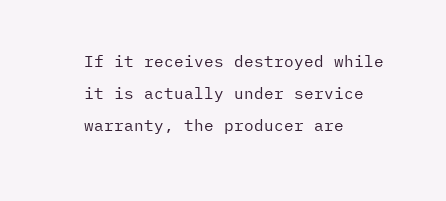If it receives destroyed while it is actually under service warranty, the producer are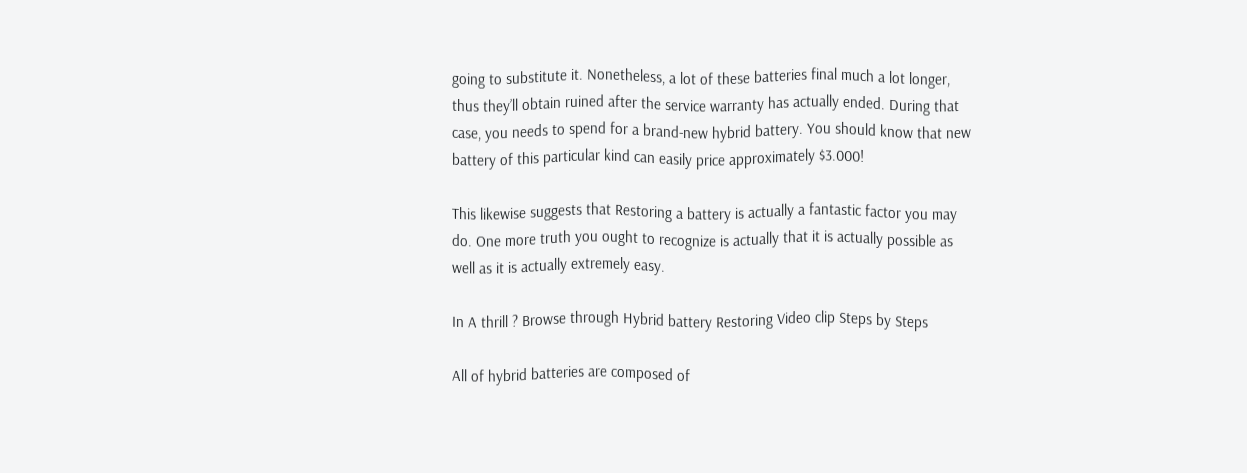going to substitute it. Nonetheless, a lot of these batteries final much a lot longer, thus they’ll obtain ruined after the service warranty has actually ended. During that case, you needs to spend for a brand-new hybrid battery. You should know that new battery of this particular kind can easily price approximately $3.000!

This likewise suggests that Restoring a battery is actually a fantastic factor you may do. One more truth you ought to recognize is actually that it is actually possible as well as it is actually extremely easy.

In A thrill ? Browse through Hybrid battery Restoring Video clip Steps by Steps

All of hybrid batteries are composed of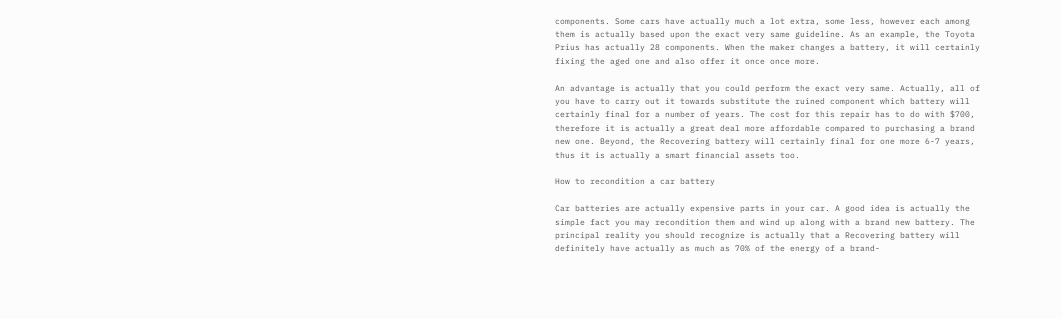components. Some cars have actually much a lot extra, some less, however each among them is actually based upon the exact very same guideline. As an example, the Toyota Prius has actually 28 components. When the maker changes a battery, it will certainly fixing the aged one and also offer it once once more.

An advantage is actually that you could perform the exact very same. Actually, all of you have to carry out it towards substitute the ruined component which battery will certainly final for a number of years. The cost for this repair has to do with $700, therefore it is actually a great deal more affordable compared to purchasing a brand new one. Beyond, the Recovering battery will certainly final for one more 6-7 years, thus it is actually a smart financial assets too.

How to recondition a car battery

Car batteries are actually expensive parts in your car. A good idea is actually the simple fact you may recondition them and wind up along with a brand new battery. The principal reality you should recognize is actually that a Recovering battery will definitely have actually as much as 70% of the energy of a brand-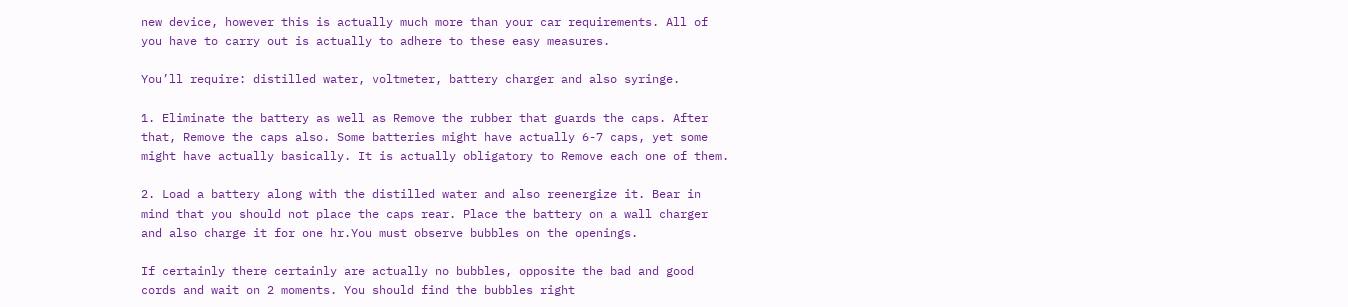new device, however this is actually much more than your car requirements. All of you have to carry out is actually to adhere to these easy measures.

You’ll require: distilled water, voltmeter, battery charger and also syringe.

1. Eliminate the battery as well as Remove the rubber that guards the caps. After that, Remove the caps also. Some batteries might have actually 6-7 caps, yet some might have actually basically. It is actually obligatory to Remove each one of them.

2. Load a battery along with the distilled water and also reenergize it. Bear in mind that you should not place the caps rear. Place the battery on a wall charger and also charge it for one hr.You must observe bubbles on the openings.

If certainly there certainly are actually no bubbles, opposite the bad and good cords and wait on 2 moments. You should find the bubbles right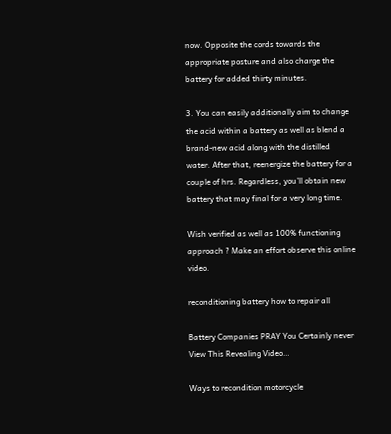now. Opposite the cords towards the appropriate posture and also charge the battery for added thirty minutes.

3. You can easily additionally aim to change the acid within a battery as well as blend a brand-new acid along with the distilled water. After that, reenergize the battery for a couple of hrs. Regardless, you’ll obtain new battery that may final for a very long time.

Wish verified as well as 100% functioning approach ? Make an effort observe this online video.

reconditioning battery how to repair all

Battery Companies PRAY You Certainly never View This Revealing Video…

Ways to recondition motorcycle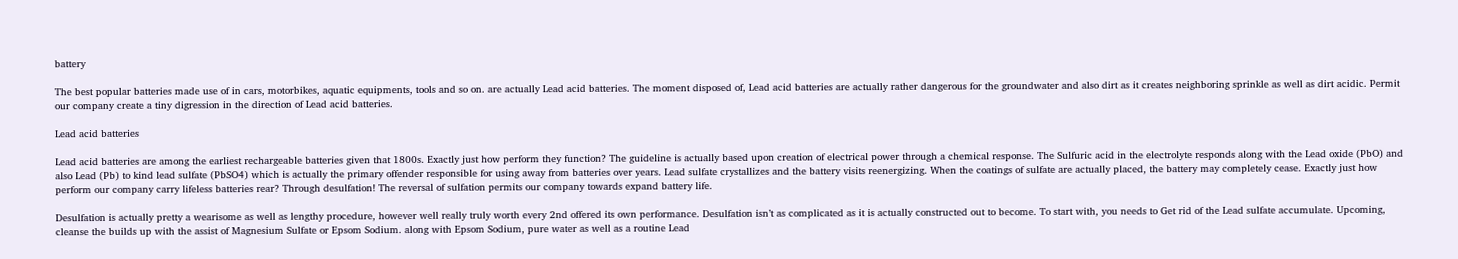battery

The best popular batteries made use of in cars, motorbikes, aquatic equipments, tools and so on. are actually Lead acid batteries. The moment disposed of, Lead acid batteries are actually rather dangerous for the groundwater and also dirt as it creates neighboring sprinkle as well as dirt acidic. Permit our company create a tiny digression in the direction of Lead acid batteries.

Lead acid batteries

Lead acid batteries are among the earliest rechargeable batteries given that 1800s. Exactly just how perform they function? The guideline is actually based upon creation of electrical power through a chemical response. The Sulfuric acid in the electrolyte responds along with the Lead oxide (PbO) and also Lead (Pb) to kind lead sulfate (PbSO4) which is actually the primary offender responsible for using away from batteries over years. Lead sulfate crystallizes and the battery visits reenergizing. When the coatings of sulfate are actually placed, the battery may completely cease. Exactly just how perform our company carry lifeless batteries rear? Through desulfation! The reversal of sulfation permits our company towards expand battery life.

Desulfation is actually pretty a wearisome as well as lengthy procedure, however well really truly worth every 2nd offered its own performance. Desulfation isn’t as complicated as it is actually constructed out to become. To start with, you needs to Get rid of the Lead sulfate accumulate. Upcoming, cleanse the builds up with the assist of Magnesium Sulfate or Epsom Sodium. along with Epsom Sodium, pure water as well as a routine Lead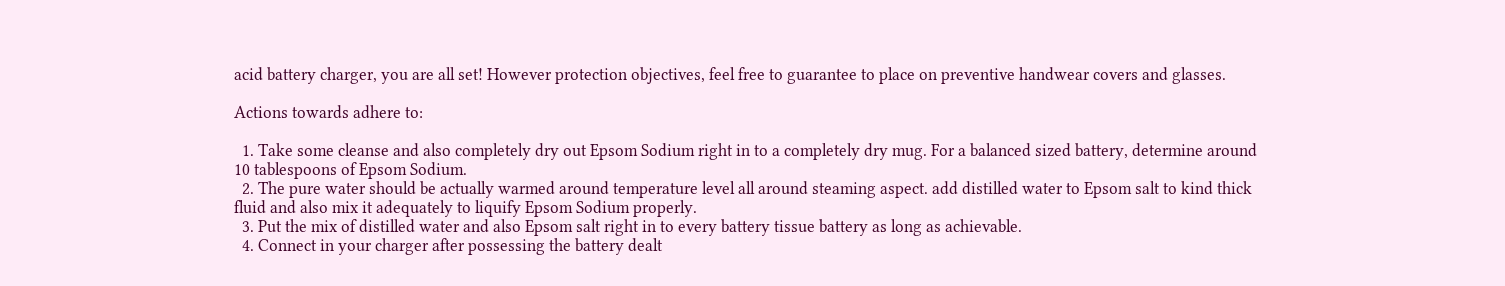acid battery charger, you are all set! However protection objectives, feel free to guarantee to place on preventive handwear covers and glasses.

Actions towards adhere to:

  1. Take some cleanse and also completely dry out Epsom Sodium right in to a completely dry mug. For a balanced sized battery, determine around 10 tablespoons of Epsom Sodium.
  2. The pure water should be actually warmed around temperature level all around steaming aspect. add distilled water to Epsom salt to kind thick fluid and also mix it adequately to liquify Epsom Sodium properly.
  3. Put the mix of distilled water and also Epsom salt right in to every battery tissue battery as long as achievable.
  4. Connect in your charger after possessing the battery dealt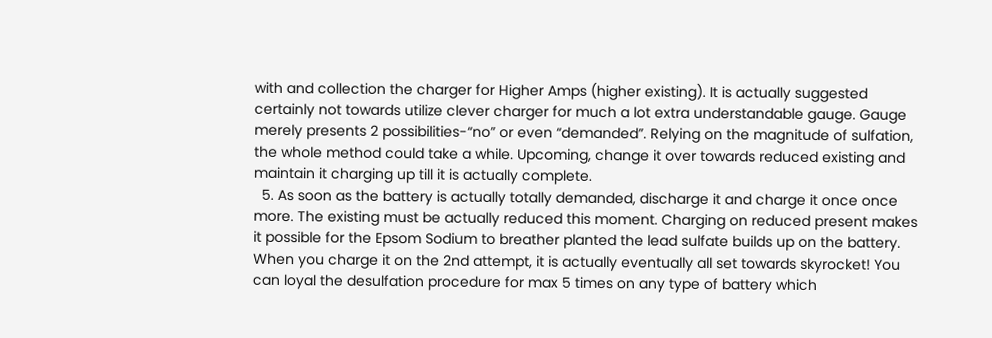with and collection the charger for Higher Amps (higher existing). It is actually suggested certainly not towards utilize clever charger for much a lot extra understandable gauge. Gauge merely presents 2 possibilities-“no” or even “demanded”. Relying on the magnitude of sulfation, the whole method could take a while. Upcoming, change it over towards reduced existing and maintain it charging up till it is actually complete.
  5. As soon as the battery is actually totally demanded, discharge it and charge it once once more. The existing must be actually reduced this moment. Charging on reduced present makes it possible for the Epsom Sodium to breather planted the lead sulfate builds up on the battery. When you charge it on the 2nd attempt, it is actually eventually all set towards skyrocket! You can loyal the desulfation procedure for max 5 times on any type of battery which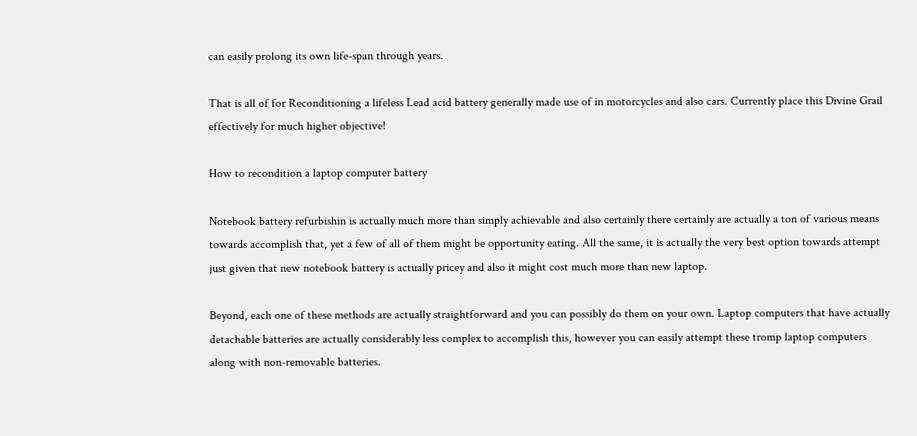can easily prolong its own life-span through years.

That is all of for Reconditioning a lifeless Lead acid battery generally made use of in motorcycles and also cars. Currently place this Divine Grail effectively for much higher objective!

How to recondition a laptop computer battery

Notebook battery refurbishin is actually much more than simply achievable and also certainly there certainly are actually a ton of various means towards accomplish that, yet a few of all of them might be opportunity eating. All the same, it is actually the very best option towards attempt just given that new notebook battery is actually pricey and also it might cost much more than new laptop.

Beyond, each one of these methods are actually straightforward and you can possibly do them on your own. Laptop computers that have actually detachable batteries are actually considerably less complex to accomplish this, however you can easily attempt these tromp laptop computers along with non-removable batteries.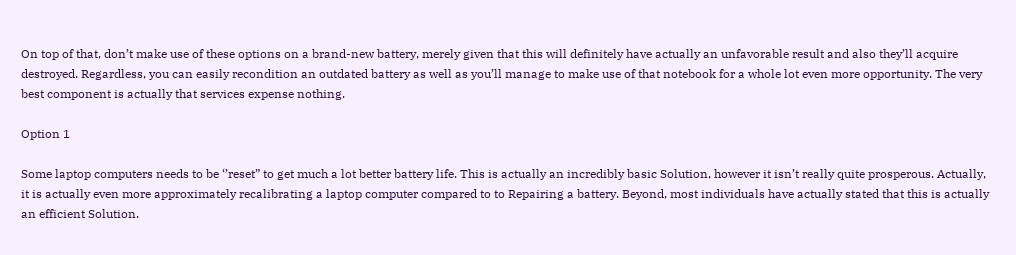On top of that, don’t make use of these options on a brand-new battery, merely given that this will definitely have actually an unfavorable result and also they’ll acquire destroyed. Regardless, you can easily recondition an outdated battery as well as you’ll manage to make use of that notebook for a whole lot even more opportunity. The very best component is actually that services expense nothing.

Option 1

Some laptop computers needs to be ‘’reset” to get much a lot better battery life. This is actually an incredibly basic Solution, however it isn’t really quite prosperous. Actually, it is actually even more approximately recalibrating a laptop computer compared to to Repairing a battery. Beyond, most individuals have actually stated that this is actually an efficient Solution.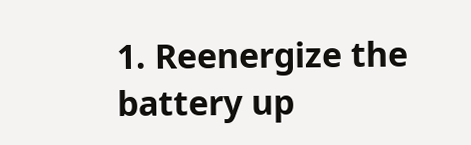1. Reenergize the battery up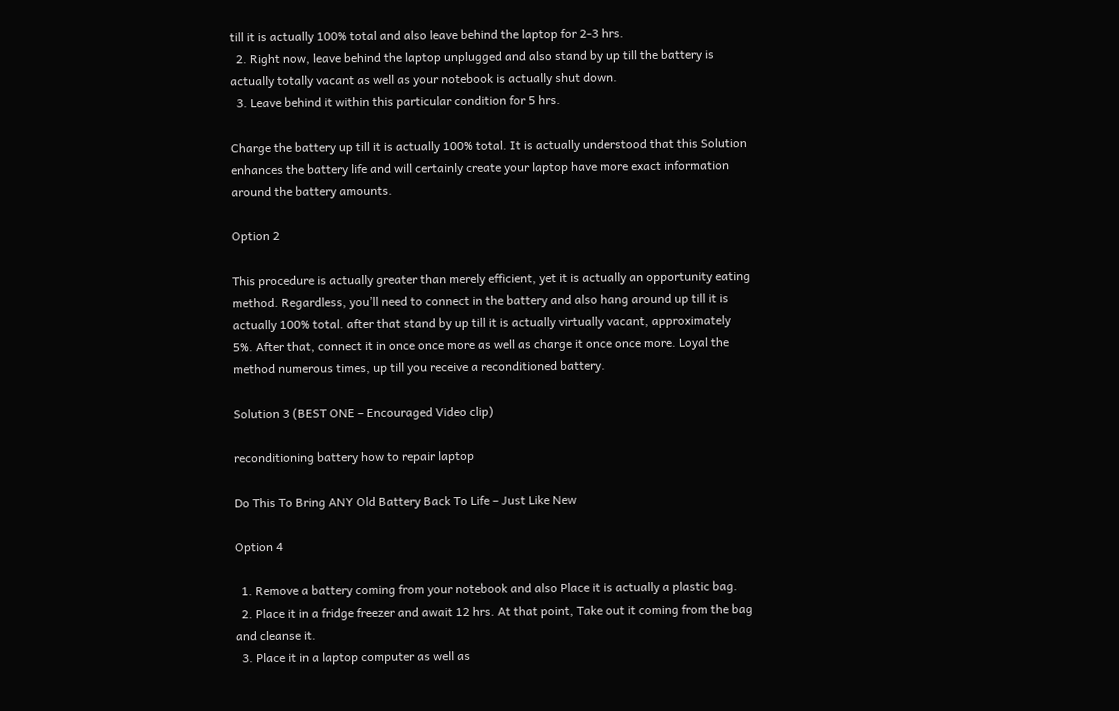till it is actually 100% total and also leave behind the laptop for 2-3 hrs.
  2. Right now, leave behind the laptop unplugged and also stand by up till the battery is actually totally vacant as well as your notebook is actually shut down.
  3. Leave behind it within this particular condition for 5 hrs.

Charge the battery up till it is actually 100% total. It is actually understood that this Solution enhances the battery life and will certainly create your laptop have more exact information around the battery amounts.

Option 2

This procedure is actually greater than merely efficient, yet it is actually an opportunity eating method. Regardless, you’ll need to connect in the battery and also hang around up till it is actually 100% total. after that stand by up till it is actually virtually vacant, approximately 5%. After that, connect it in once once more as well as charge it once once more. Loyal the method numerous times, up till you receive a reconditioned battery.

Solution 3 (BEST ONE – Encouraged Video clip)

reconditioning battery how to repair laptop

Do This To Bring ANY Old Battery Back To Life – Just Like New

Option 4

  1. Remove a battery coming from your notebook and also Place it is actually a plastic bag.
  2. Place it in a fridge freezer and await 12 hrs. At that point, Take out it coming from the bag and cleanse it.
  3. Place it in a laptop computer as well as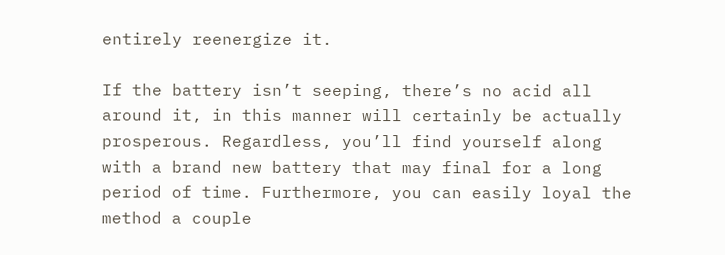entirely reenergize it.

If the battery isn’t seeping, there’s no acid all around it, in this manner will certainly be actually prosperous. Regardless, you’ll find yourself along with a brand new battery that may final for a long period of time. Furthermore, you can easily loyal the method a couple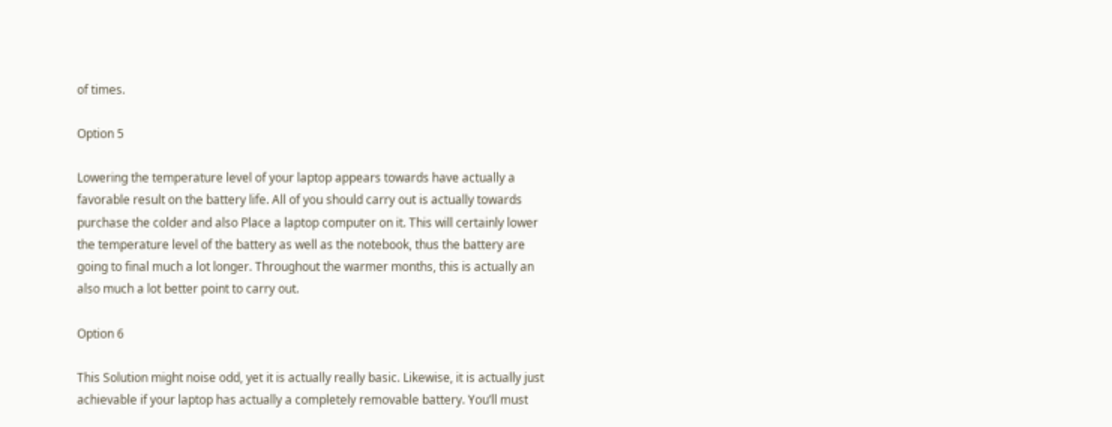of times.

Option 5

Lowering the temperature level of your laptop appears towards have actually a favorable result on the battery life. All of you should carry out is actually towards purchase the colder and also Place a laptop computer on it. This will certainly lower the temperature level of the battery as well as the notebook, thus the battery are going to final much a lot longer. Throughout the warmer months, this is actually an also much a lot better point to carry out.

Option 6

This Solution might noise odd, yet it is actually really basic. Likewise, it is actually just achievable if your laptop has actually a completely removable battery. You’ll must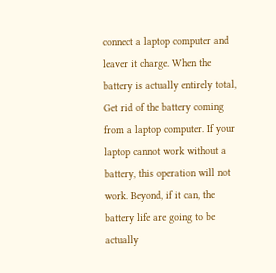connect a laptop computer and leaver it charge. When the battery is actually entirely total, Get rid of the battery coming from a laptop computer. If your laptop cannot work without a battery, this operation will not work. Beyond, if it can, the battery life are going to be actually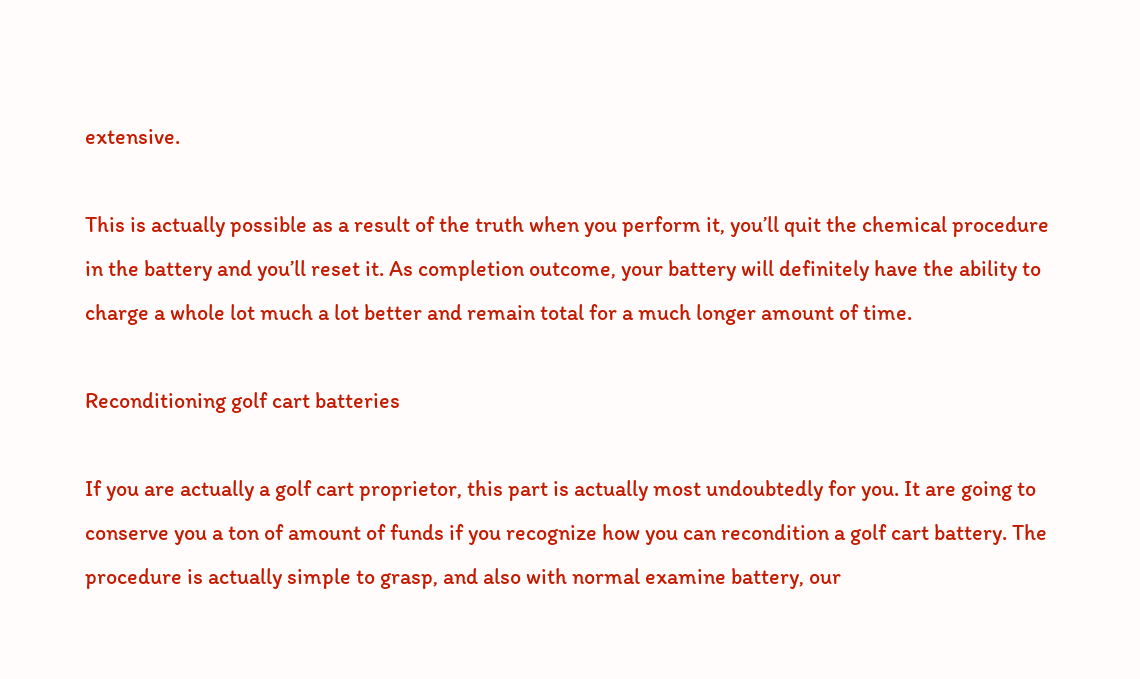extensive.

This is actually possible as a result of the truth when you perform it, you’ll quit the chemical procedure in the battery and you’ll reset it. As completion outcome, your battery will definitely have the ability to charge a whole lot much a lot better and remain total for a much longer amount of time.

Reconditioning golf cart batteries

If you are actually a golf cart proprietor, this part is actually most undoubtedly for you. It are going to conserve you a ton of amount of funds if you recognize how you can recondition a golf cart battery. The procedure is actually simple to grasp, and also with normal examine battery, our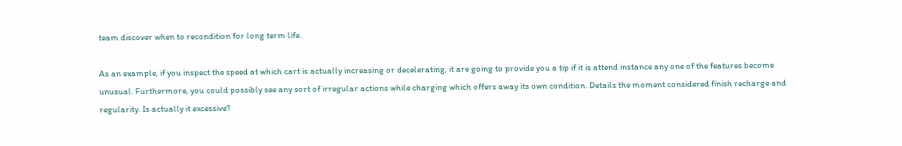team discover when to recondition for long term life.

As an example, if you inspect the speed at which cart is actually increasing or decelerating, it are going to provide you a tip if it is attend instance any one of the features become unusual. Furthermore, you could possibly see any sort of irregular actions while charging which offers away its own condition. Details the moment considered finish recharge and regularity. Is actually it excessive?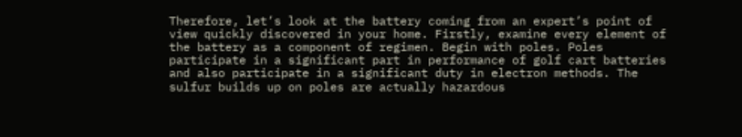Therefore, let’s look at the battery coming from an expert’s point of view quickly discovered in your home. Firstly, examine every element of the battery as a component of regimen. Begin with poles. Poles participate in a significant part in performance of golf cart batteries and also participate in a significant duty in electron methods. The sulfur builds up on poles are actually hazardous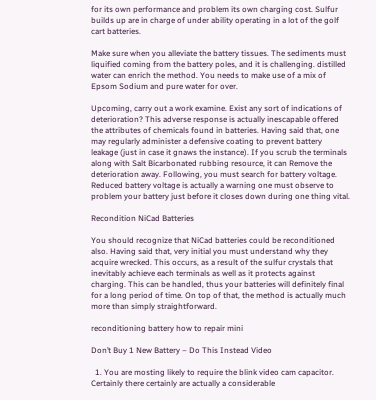for its own performance and problem its own charging cost. Sulfur builds up are in charge of under ability operating in a lot of the golf cart batteries.

Make sure when you alleviate the battery tissues. The sediments must liquified coming from the battery poles, and it is challenging. distilled water can enrich the method. You needs to make use of a mix of Epsom Sodium and pure water for over.

Upcoming, carry out a work examine. Exist any sort of indications of deterioration? This adverse response is actually inescapable offered the attributes of chemicals found in batteries. Having said that, one may regularly administer a defensive coating to prevent battery leakage (just in case it gnaws the instance). If you scrub the terminals along with Salt Bicarbonated rubbing resource, it can Remove the deterioration away. Following, you must search for battery voltage. Reduced battery voltage is actually a warning one must observe to problem your battery just before it closes down during one thing vital.

Recondition NiCad Batteries

You should recognize that NiCad batteries could be reconditioned also. Having said that, very initial you must understand why they acquire wrecked. This occurs, as a result of the sulfur crystals that inevitably achieve each terminals as well as it protects against charging. This can be handled, thus your batteries will definitely final for a long period of time. On top of that, the method is actually much more than simply straightforward.

reconditioning battery how to repair mini

Don’t Buy 1 New Battery – Do This Instead Video

  1. You are mosting likely to require the blink video cam capacitor. Certainly there certainly are actually a considerable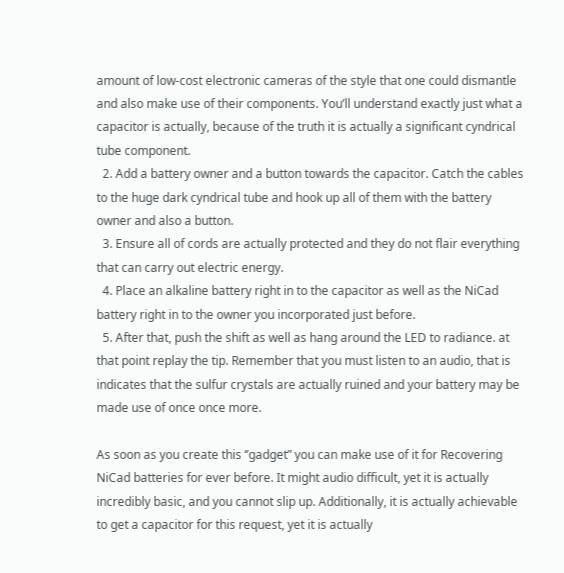amount of low-cost electronic cameras of the style that one could dismantle and also make use of their components. You’ll understand exactly just what a capacitor is actually, because of the truth it is actually a significant cyndrical tube component.
  2. Add a battery owner and a button towards the capacitor. Catch the cables to the huge dark cyndrical tube and hook up all of them with the battery owner and also a button.
  3. Ensure all of cords are actually protected and they do not flair everything that can carry out electric energy.
  4. Place an alkaline battery right in to the capacitor as well as the NiCad battery right in to the owner you incorporated just before.
  5. After that, push the shift as well as hang around the LED to radiance. at that point replay the tip. Remember that you must listen to an audio, that is indicates that the sulfur crystals are actually ruined and your battery may be made use of once once more.

As soon as you create this ‘’gadget” you can make use of it for Recovering NiCad batteries for ever before. It might audio difficult, yet it is actually incredibly basic, and you cannot slip up. Additionally, it is actually achievable to get a capacitor for this request, yet it is actually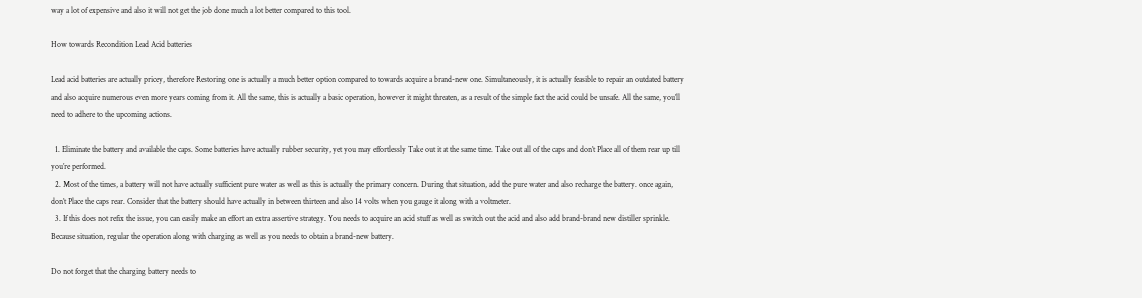way a lot of expensive and also it will not get the job done much a lot better compared to this tool.

How towards Recondition Lead Acid batteries

Lead acid batteries are actually pricey, therefore Restoring one is actually a much better option compared to towards acquire a brand-new one. Simultaneously, it is actually feasible to repair an outdated battery and also acquire numerous even more years coming from it. All the same, this is actually a basic operation, however it might threaten, as a result of the simple fact the acid could be unsafe. All the same, you’ll need to adhere to the upcoming actions.

  1. Eliminate the battery and available the caps. Some batteries have actually rubber security, yet you may effortlessly Take out it at the same time. Take out all of the caps and don’t Place all of them rear up till you’re performed.
  2. Most of the times, a battery will not have actually sufficient pure water as well as this is actually the primary concern. During that situation, add the pure water and also recharge the battery. once again, don’t Place the caps rear. Consider that the battery should have actually in between thirteen and also 14 volts when you gauge it along with a voltmeter.
  3. If this does not refix the issue, you can easily make an effort an extra assertive strategy. You needs to acquire an acid stuff as well as switch out the acid and also add brand-brand new distiller sprinkle. Because situation, regular the operation along with charging as well as you needs to obtain a brand-new battery.

Do not forget that the charging battery needs to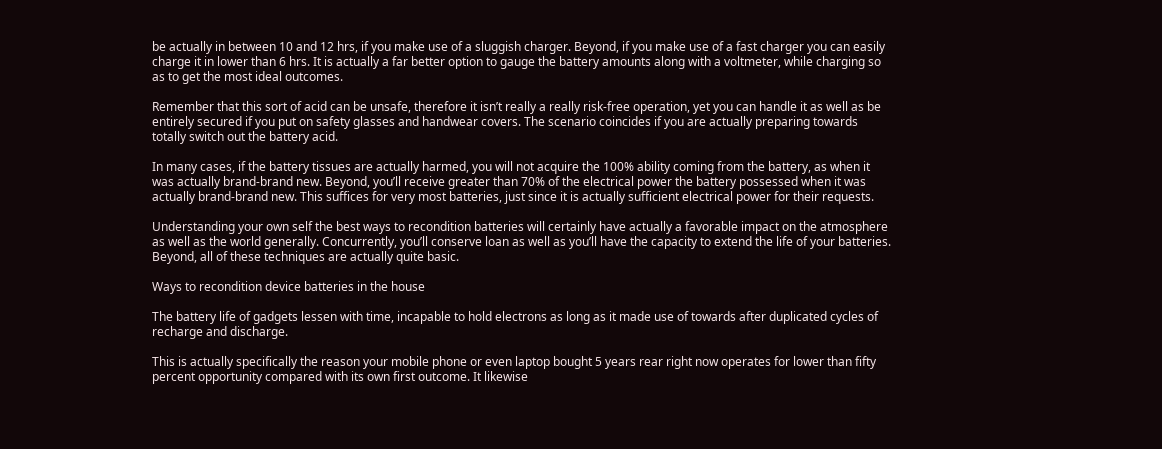be actually in between 10 and 12 hrs, if you make use of a sluggish charger. Beyond, if you make use of a fast charger you can easily charge it in lower than 6 hrs. It is actually a far better option to gauge the battery amounts along with a voltmeter, while charging so as to get the most ideal outcomes.

Remember that this sort of acid can be unsafe, therefore it isn’t really a really risk-free operation, yet you can handle it as well as be entirely secured if you put on safety glasses and handwear covers. The scenario coincides if you are actually preparing towards totally switch out the battery acid.

In many cases, if the battery tissues are actually harmed, you will not acquire the 100% ability coming from the battery, as when it was actually brand-brand new. Beyond, you’ll receive greater than 70% of the electrical power the battery possessed when it was actually brand-brand new. This suffices for very most batteries, just since it is actually sufficient electrical power for their requests.

Understanding your own self the best ways to recondition batteries will certainly have actually a favorable impact on the atmosphere as well as the world generally. Concurrently, you’ll conserve loan as well as you’ll have the capacity to extend the life of your batteries. Beyond, all of these techniques are actually quite basic.

Ways to recondition device batteries in the house

The battery life of gadgets lessen with time, incapable to hold electrons as long as it made use of towards after duplicated cycles of recharge and discharge.

This is actually specifically the reason your mobile phone or even laptop bought 5 years rear right now operates for lower than fifty percent opportunity compared with its own first outcome. It likewise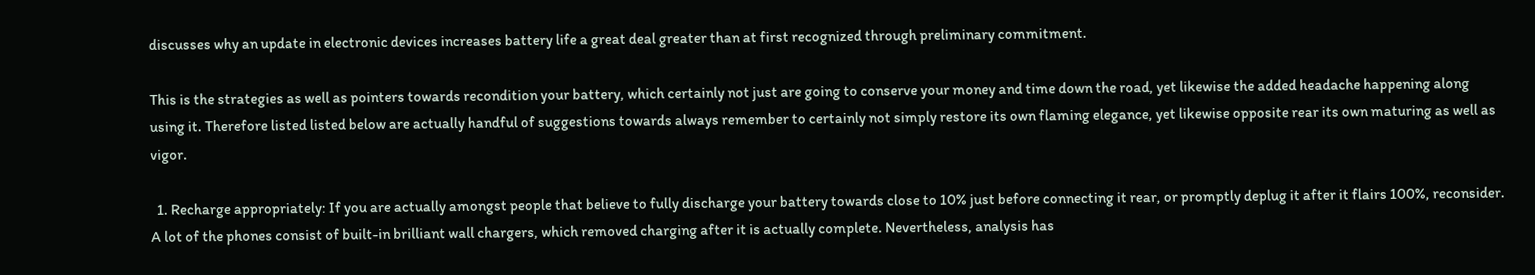discusses why an update in electronic devices increases battery life a great deal greater than at first recognized through preliminary commitment.

This is the strategies as well as pointers towards recondition your battery, which certainly not just are going to conserve your money and time down the road, yet likewise the added headache happening along using it. Therefore listed listed below are actually handful of suggestions towards always remember to certainly not simply restore its own flaming elegance, yet likewise opposite rear its own maturing as well as vigor.

  1. Recharge appropriately: If you are actually amongst people that believe to fully discharge your battery towards close to 10% just before connecting it rear, or promptly deplug it after it flairs 100%, reconsider. A lot of the phones consist of built-in brilliant wall chargers, which removed charging after it is actually complete. Nevertheless, analysis has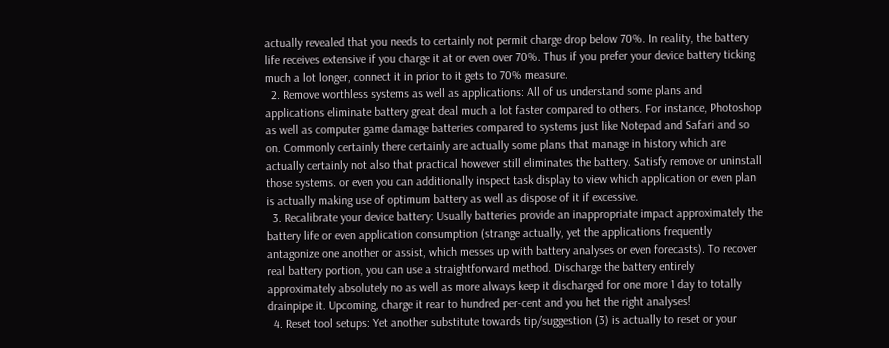actually revealed that you needs to certainly not permit charge drop below 70%. In reality, the battery life receives extensive if you charge it at or even over 70%. Thus if you prefer your device battery ticking much a lot longer, connect it in prior to it gets to 70% measure.
  2. Remove worthless systems as well as applications: All of us understand some plans and applications eliminate battery great deal much a lot faster compared to others. For instance, Photoshop as well as computer game damage batteries compared to systems just like Notepad and Safari and so on. Commonly certainly there certainly are actually some plans that manage in history which are actually certainly not also that practical however still eliminates the battery. Satisfy remove or uninstall those systems. or even you can additionally inspect task display to view which application or even plan is actually making use of optimum battery as well as dispose of it if excessive.
  3. Recalibrate your device battery: Usually batteries provide an inappropriate impact approximately the battery life or even application consumption (strange actually, yet the applications frequently antagonize one another or assist, which messes up with battery analyses or even forecasts). To recover real battery portion, you can use a straightforward method. Discharge the battery entirely approximately absolutely no as well as more always keep it discharged for one more 1 day to totally drainpipe it. Upcoming, charge it rear to hundred per-cent and you het the right analyses!
  4. Reset tool setups: Yet another substitute towards tip/suggestion (3) is actually to reset or your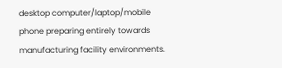desktop computer/laptop/mobile phone preparing entirely towards manufacturing facility environments.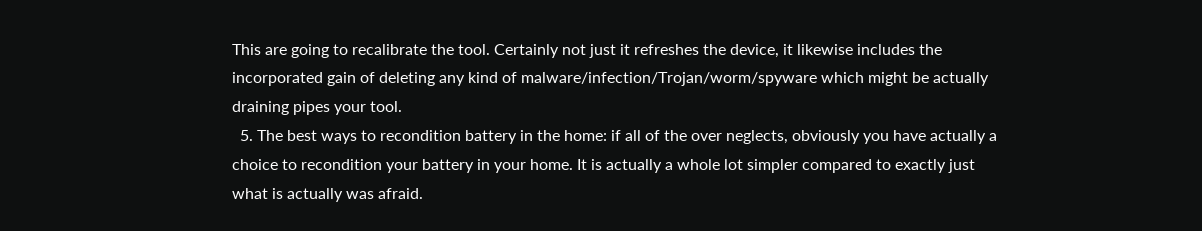This are going to recalibrate the tool. Certainly not just it refreshes the device, it likewise includes the incorporated gain of deleting any kind of malware/infection/Trojan/worm/spyware which might be actually draining pipes your tool.
  5. The best ways to recondition battery in the home: if all of the over neglects, obviously you have actually a choice to recondition your battery in your home. It is actually a whole lot simpler compared to exactly just what is actually was afraid.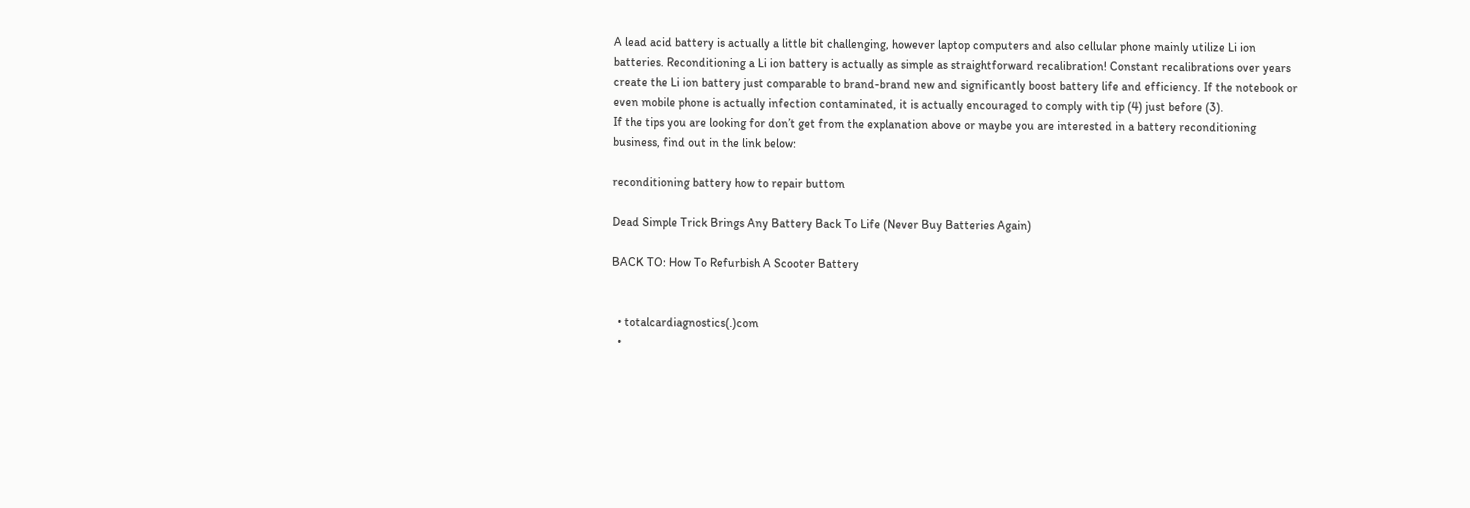A lead acid battery is actually a little bit challenging, however laptop computers and also cellular phone mainly utilize Li ion batteries. Reconditioning a Li ion battery is actually as simple as straightforward recalibration! Constant recalibrations over years create the Li ion battery just comparable to brand-brand new and significantly boost battery life and efficiency. If the notebook or even mobile phone is actually infection contaminated, it is actually encouraged to comply with tip (4) just before (3).
If the tips you are looking for don’t get from the explanation above or maybe you are interested in a battery reconditioning business, find out in the link below:

reconditioning battery how to repair buttom

Dead Simple Trick Brings Any Battery Back To Life (Never Buy Batteries Again)

BACK TO: How To Refurbish A Scooter Battery


  • totalcardiagnostics(.)com
  •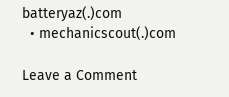batteryaz(.)com
  • mechanicscout(.)com

Leave a Comment